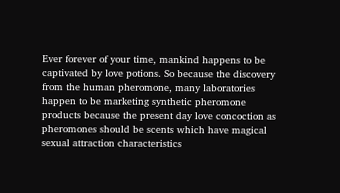Ever forever of your time, mankind happens to be captivated by love potions. So because the discovery from the human pheromone, many laboratories happen to be marketing synthetic pheromone products because the present day love concoction as pheromones should be scents which have magical sexual attraction characteristics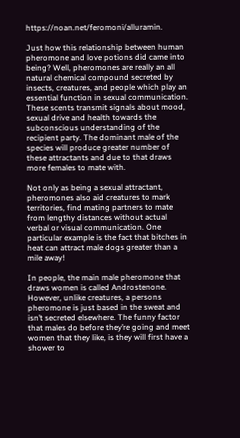https://noan.net/feromoni/alluramin.

Just how this relationship between human pheromone and love potions did came into being? Well, pheromones are really an all natural chemical compound secreted by insects, creatures, and people which play an essential function in sexual communication. These scents transmit signals about mood, sexual drive and health towards the subconscious understanding of the recipient party. The dominant male of the species will produce greater number of these attractants and due to that draws more females to mate with.

Not only as being a sexual attractant, pheromones also aid creatures to mark territories, find mating partners to mate from lengthy distances without actual verbal or visual communication. One particular example is the fact that bitches in heat can attract male dogs greater than a mile away!

In people, the main male pheromone that draws women is called Androstenone. However, unlike creatures, a persons pheromone is just based in the sweat and isn’t secreted elsewhere. The funny factor that males do before they’re going and meet women that they like, is they will first have a shower to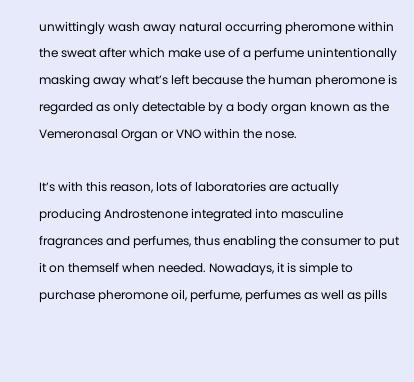unwittingly wash away natural occurring pheromone within the sweat after which make use of a perfume unintentionally masking away what’s left because the human pheromone is regarded as only detectable by a body organ known as the Vemeronasal Organ or VNO within the nose.

It’s with this reason, lots of laboratories are actually producing Androstenone integrated into masculine fragrances and perfumes, thus enabling the consumer to put it on themself when needed. Nowadays, it is simple to purchase pheromone oil, perfume, perfumes as well as pills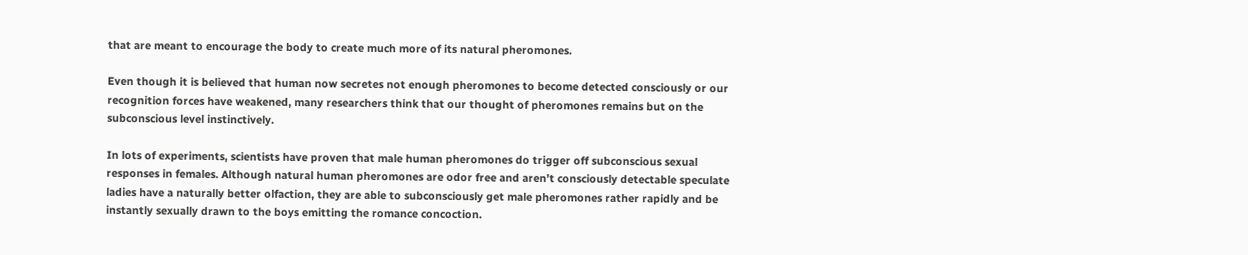that are meant to encourage the body to create much more of its natural pheromones.

Even though it is believed that human now secretes not enough pheromones to become detected consciously or our recognition forces have weakened, many researchers think that our thought of pheromones remains but on the subconscious level instinctively.

In lots of experiments, scientists have proven that male human pheromones do trigger off subconscious sexual responses in females. Although natural human pheromones are odor free and aren’t consciously detectable speculate ladies have a naturally better olfaction, they are able to subconsciously get male pheromones rather rapidly and be instantly sexually drawn to the boys emitting the romance concoction.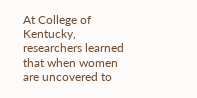At College of Kentucky, researchers learned that when women are uncovered to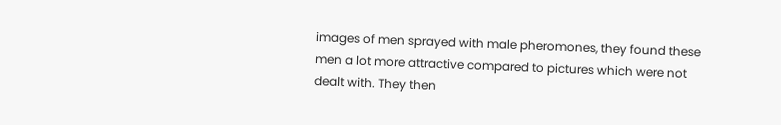images of men sprayed with male pheromones, they found these men a lot more attractive compared to pictures which were not dealt with. They then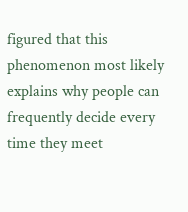figured that this phenomenon most likely explains why people can frequently decide every time they meet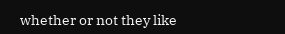whether or not they like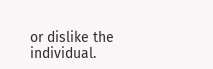or dislike the individual.